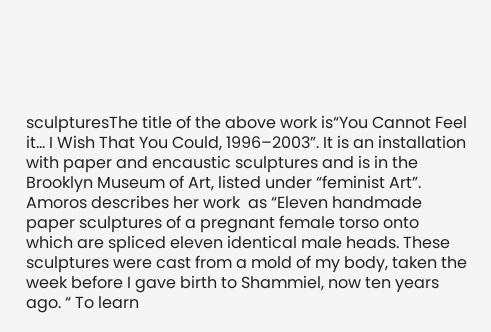sculpturesThe title of the above work is“You Cannot Feel it… I Wish That You Could, 1996–2003”. It is an installation with paper and encaustic sculptures and is in the Brooklyn Museum of Art, listed under “feminist Art”. Amoros describes her work  as “Eleven handmade paper sculptures of a pregnant female torso onto which are spliced eleven identical male heads. These sculptures were cast from a mold of my body, taken the week before I gave birth to Shammiel, now ten years ago. “ To learn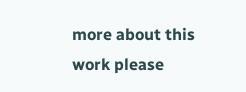more about this work please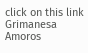click on this link Grimanesa Amoros